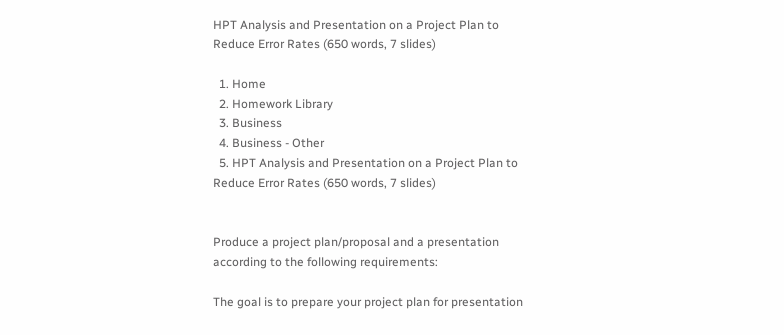HPT Analysis and Presentation on a Project Plan to Reduce Error Rates (650 words, 7 slides)

  1. Home
  2. Homework Library
  3. Business
  4. Business - Other
  5. HPT Analysis and Presentation on a Project Plan to Reduce Error Rates (650 words, 7 slides)


Produce a project plan/proposal and a presentation according to the following requirements:

The goal is to prepare your project plan for presentation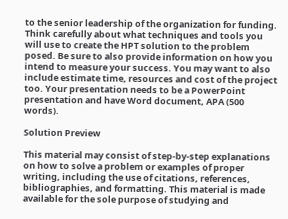to the senior leadership of the organization for funding. Think carefully about what techniques and tools you will use to create the HPT solution to the problem posed. Be sure to also provide information on how you intend to measure your success. You may want to also include estimate time, resources and cost of the project too. Your presentation needs to be a PowerPoint presentation and have Word document, APA (500 words).

Solution Preview

This material may consist of step-by-step explanations on how to solve a problem or examples of proper writing, including the use of citations, references, bibliographies, and formatting. This material is made available for the sole purpose of studying and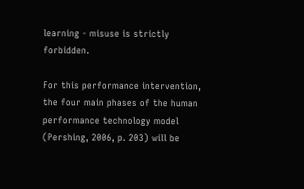learning - misuse is strictly forbidden.

For this performance intervention, the four main phases of the human performance technology model (Pershing, 2006, p. 203) will be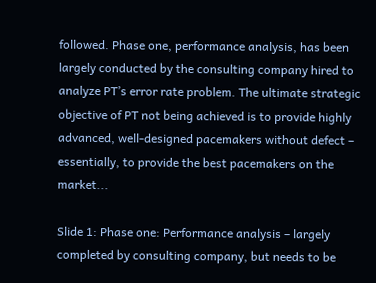followed. Phase one, performance analysis, has been largely conducted by the consulting company hired to analyze PT’s error rate problem. The ultimate strategic objective of PT not being achieved is to provide highly advanced, well-designed pacemakers without defect – essentially, to provide the best pacemakers on the market...

Slide 1: Phase one: Performance analysis – largely completed by consulting company, but needs to be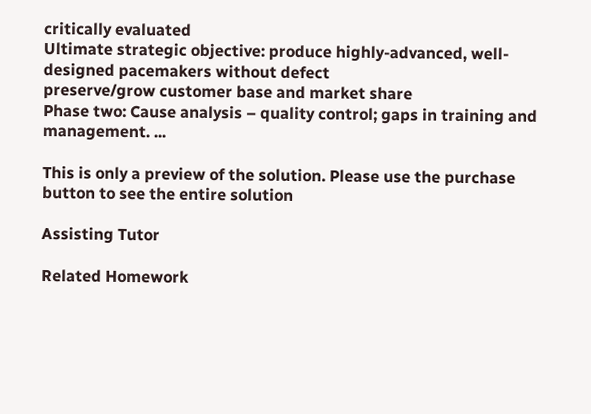critically evaluated
Ultimate strategic objective: produce highly-advanced, well-designed pacemakers without defect
preserve/grow customer base and market share
Phase two: Cause analysis – quality control; gaps in training and management. ...

This is only a preview of the solution. Please use the purchase button to see the entire solution

Assisting Tutor

Related Homework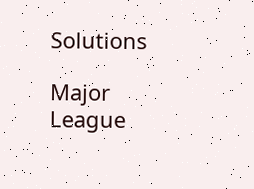Solutions

Major League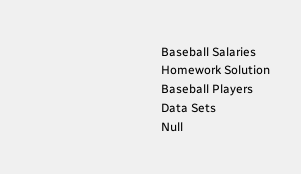Baseball Salaries
Homework Solution
Baseball Players
Data Sets
Null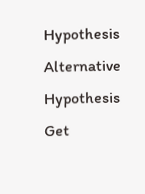Hypothesis
Alternative Hypothesis
Get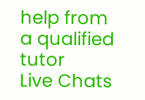help from a qualified tutor
Live Chats